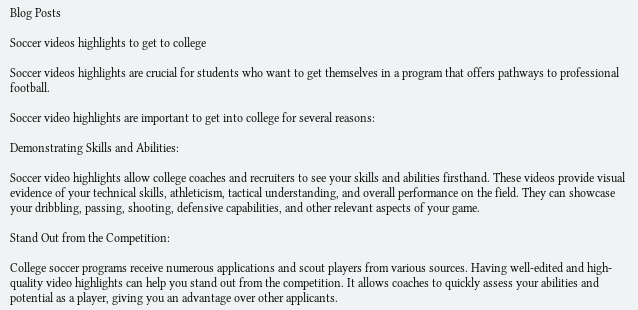Blog Posts

Soccer videos highlights to get to college

Soccer videos highlights are crucial for students who want to get themselves in a program that offers pathways to professional football.

Soccer video highlights are important to get into college for several reasons:

Demonstrating Skills and Abilities:

Soccer video highlights allow college coaches and recruiters to see your skills and abilities firsthand. These videos provide visual evidence of your technical skills, athleticism, tactical understanding, and overall performance on the field. They can showcase your dribbling, passing, shooting, defensive capabilities, and other relevant aspects of your game.

Stand Out from the Competition:

College soccer programs receive numerous applications and scout players from various sources. Having well-edited and high-quality video highlights can help you stand out from the competition. It allows coaches to quickly assess your abilities and potential as a player, giving you an advantage over other applicants.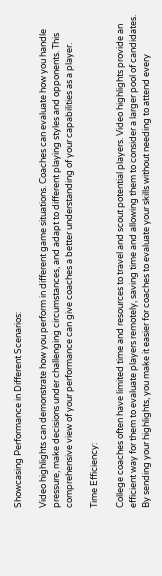Showcasing Performance in Different Scenarios:

Video highlights can demonstrate how you perform in different game situations. Coaches can evaluate how you handle pressure, make decisions under challenging circumstances, and adapt to different playing styles and opponents. This comprehensive view of your performance can give coaches a better understanding of your capabilities as a player.

Time Efficiency:

College coaches often have limited time and resources to travel and scout potential players. Video highlights provide an efficient way for them to evaluate players remotely, saving time and allowing them to consider a larger pool of candidates. By sending your highlights, you make it easier for coaches to evaluate your skills without needing to attend every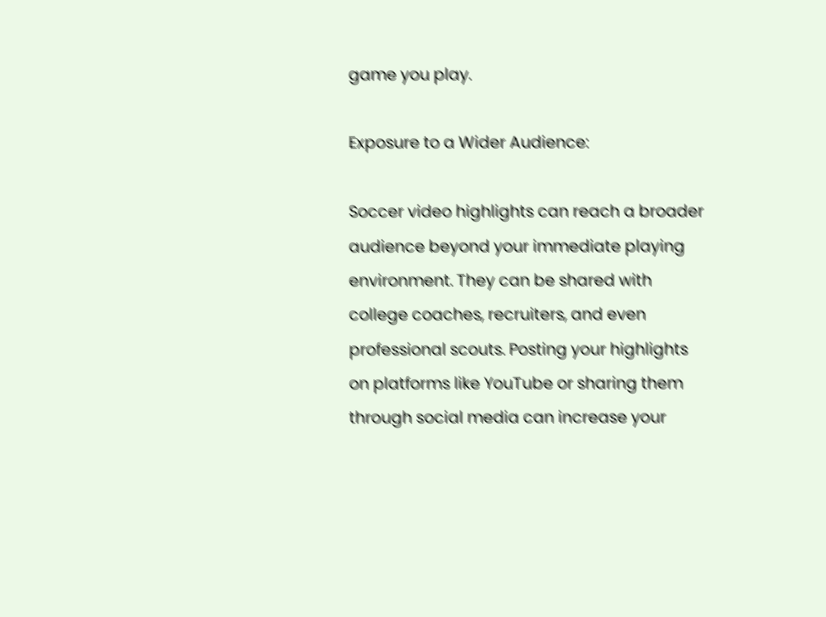game you play.

Exposure to a Wider Audience:

Soccer video highlights can reach a broader audience beyond your immediate playing environment. They can be shared with college coaches, recruiters, and even professional scouts. Posting your highlights on platforms like YouTube or sharing them through social media can increase your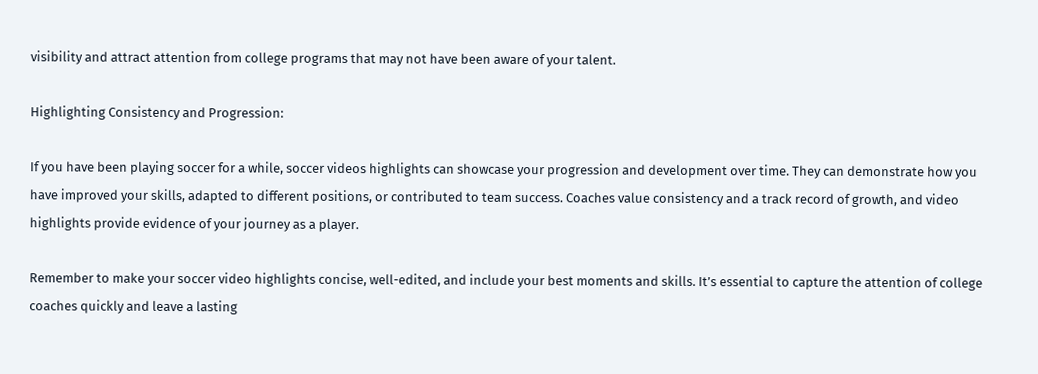visibility and attract attention from college programs that may not have been aware of your talent.

Highlighting Consistency and Progression:

If you have been playing soccer for a while, soccer videos highlights can showcase your progression and development over time. They can demonstrate how you have improved your skills, adapted to different positions, or contributed to team success. Coaches value consistency and a track record of growth, and video highlights provide evidence of your journey as a player.

Remember to make your soccer video highlights concise, well-edited, and include your best moments and skills. It’s essential to capture the attention of college coaches quickly and leave a lasting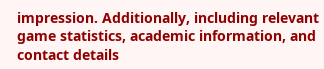impression. Additionally, including relevant game statistics, academic information, and contact details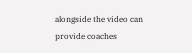alongside the video can provide coaches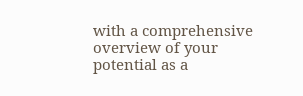with a comprehensive overview of your potential as a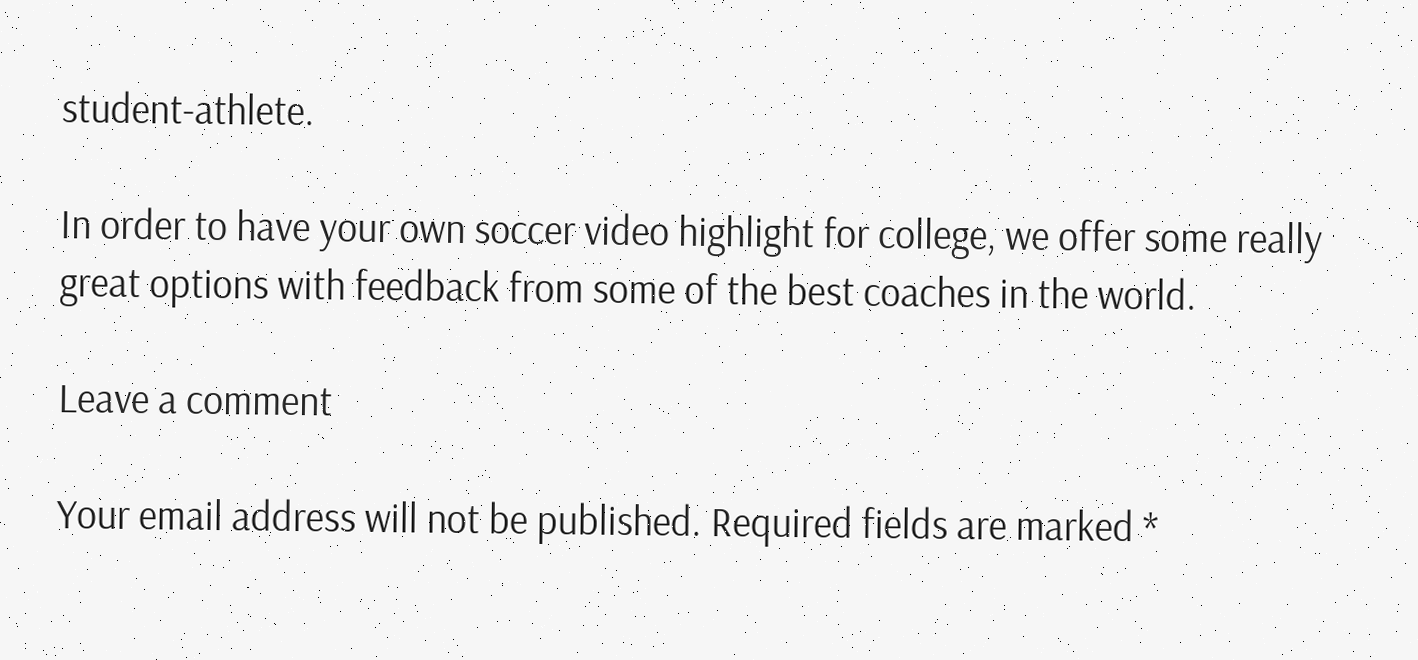student-athlete.

In order to have your own soccer video highlight for college, we offer some really great options with feedback from some of the best coaches in the world.

Leave a comment

Your email address will not be published. Required fields are marked *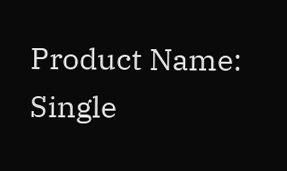Product Name: Single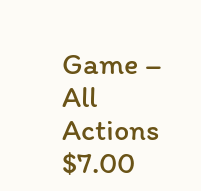Game – All Actions $7.00